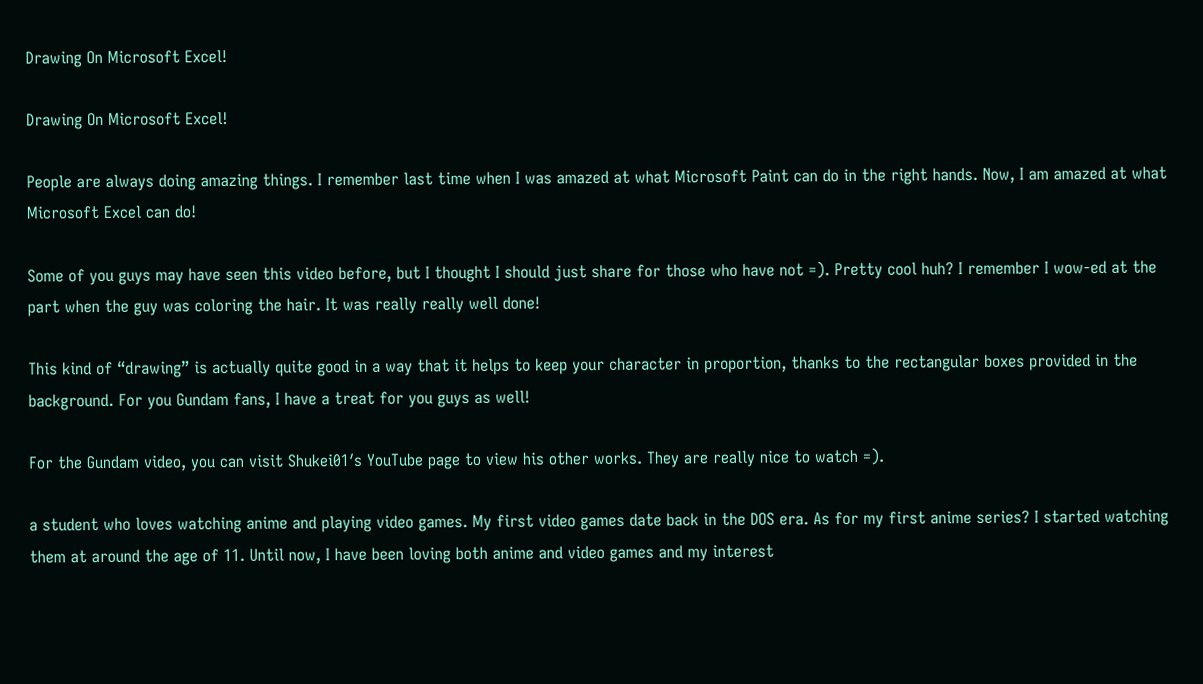Drawing On Microsoft Excel!

Drawing On Microsoft Excel!

People are always doing amazing things. I remember last time when I was amazed at what Microsoft Paint can do in the right hands. Now, I am amazed at what Microsoft Excel can do!

Some of you guys may have seen this video before, but I thought I should just share for those who have not =). Pretty cool huh? I remember I wow-ed at the part when the guy was coloring the hair. It was really really well done!

This kind of “drawing” is actually quite good in a way that it helps to keep your character in proportion, thanks to the rectangular boxes provided in the background. For you Gundam fans, I have a treat for you guys as well!

For the Gundam video, you can visit Shukei01′s YouTube page to view his other works. They are really nice to watch =).

a student who loves watching anime and playing video games. My first video games date back in the DOS era. As for my first anime series? I started watching them at around the age of 11. Until now, I have been loving both anime and video games and my interest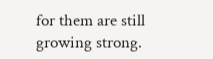for them are still growing strong.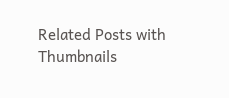Related Posts with Thumbnails